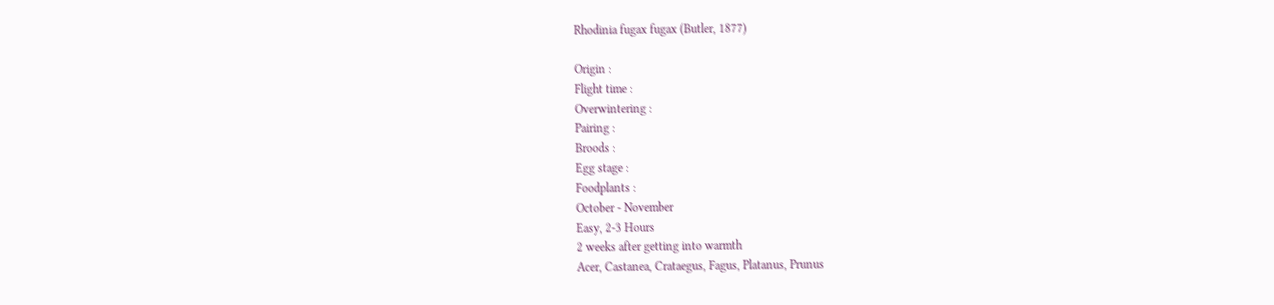Rhodinia fugax fugax (Butler, 1877)

Origin :
Flight time :
Overwintering :
Pairing :
Broods :
Egg stage :
Foodplants :
October - November
Easy, 2-3 Hours
2 weeks after getting into warmth
Acer, Castanea, Crataegus, Fagus, Platanus, Prunus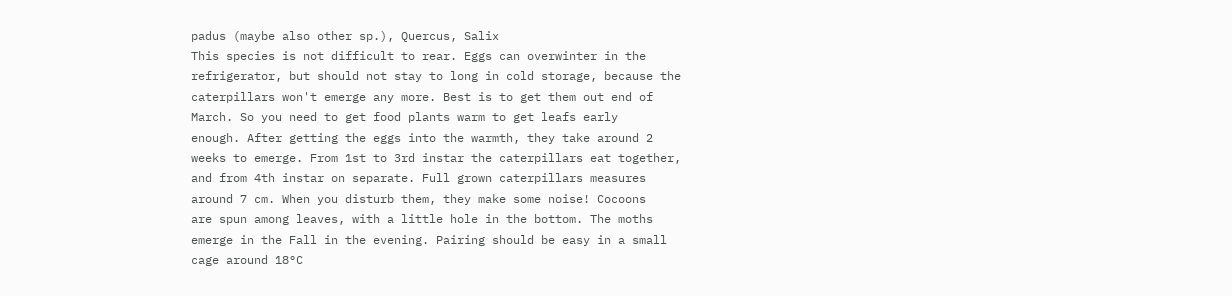padus (maybe also other sp.), Quercus, Salix
This species is not difficult to rear. Eggs can overwinter in the
refrigerator, but should not stay to long in cold storage, because the
caterpillars won't emerge any more. Best is to get them out end of
March. So you need to get food plants warm to get leafs early
enough. After getting the eggs into the warmth, they take around 2
weeks to emerge. From 1st to 3rd instar the caterpillars eat together,
and from 4th instar on separate. Full grown caterpillars measures
around 7 cm. When you disturb them, they make some noise! Cocoons
are spun among leaves, with a little hole in the bottom. The moths
emerge in the Fall in the evening. Pairing should be easy in a small
cage around 18°C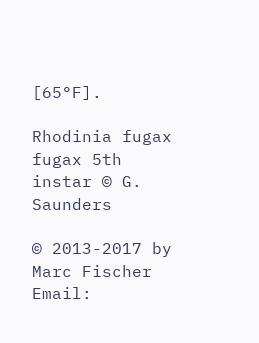[65°F].

Rhodinia fugax fugax 5th instar © G. Saunders

© 2013-2017 by Marc Fischer
Email: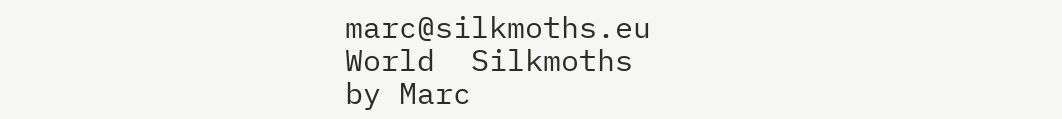marc@silkmoths.eu
World  Silkmoths
by Marc